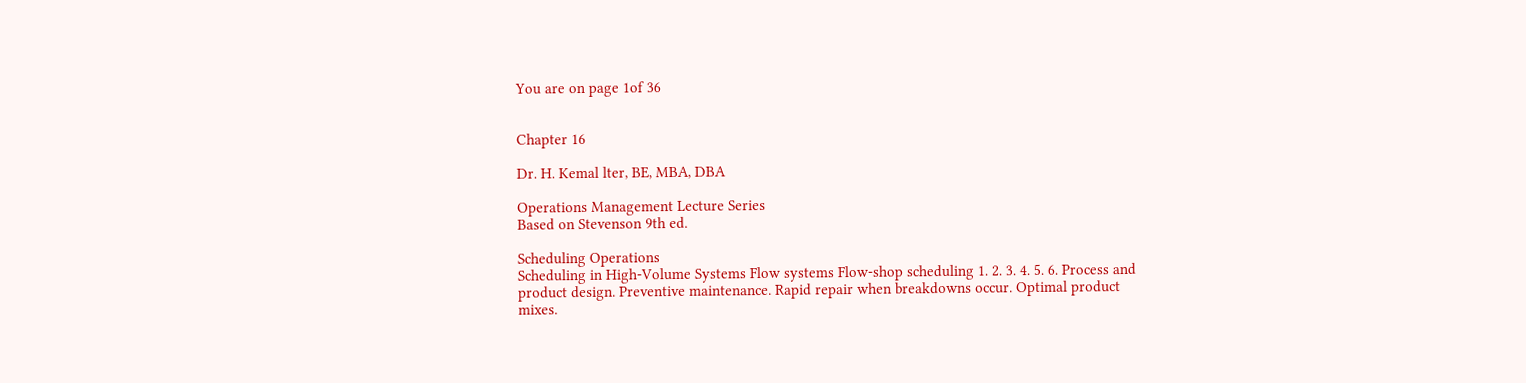You are on page 1of 36


Chapter 16

Dr. H. Kemal lter, BE, MBA, DBA

Operations Management Lecture Series
Based on Stevenson 9th ed.

Scheduling Operations
Scheduling in High-Volume Systems Flow systems Flow-shop scheduling 1. 2. 3. 4. 5. 6. Process and product design. Preventive maintenance. Rapid repair when breakdowns occur. Optimal product mixes.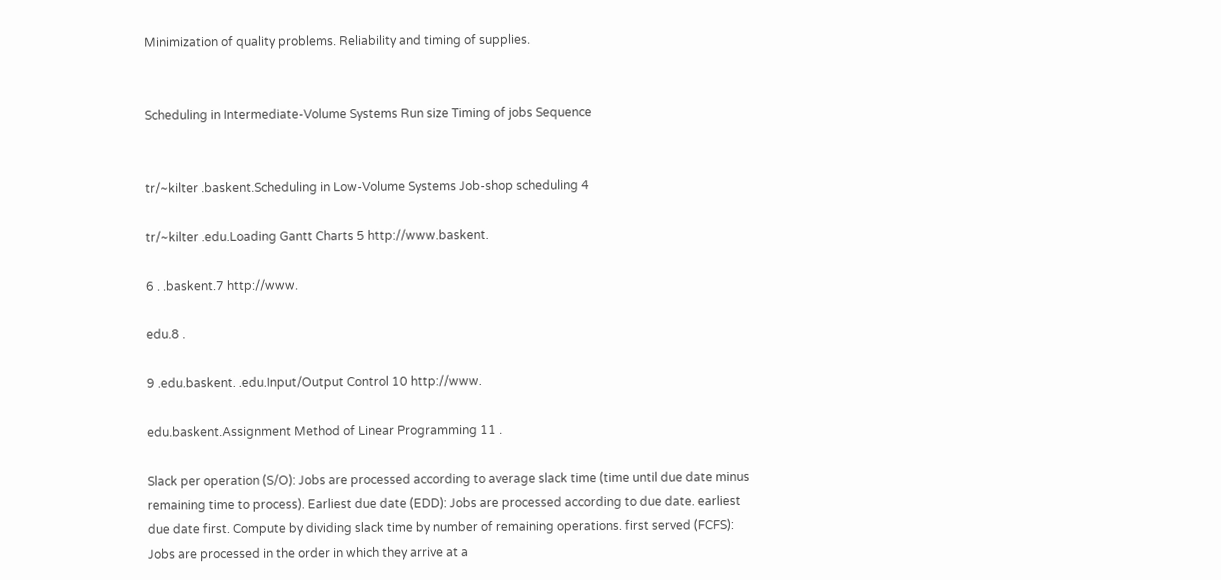Minimization of quality problems. Reliability and timing of supplies.


Scheduling in Intermediate-Volume Systems Run size Timing of jobs Sequence


tr/~kilter .baskent.Scheduling in Low-Volume Systems Job-shop scheduling 4

tr/~kilter .edu.Loading Gantt Charts 5 http://www.baskent.

6 . .baskent.7 http://www.

edu.8 .

9 .edu.baskent. .edu.Input/Output Control 10 http://www.

edu.baskent.Assignment Method of Linear Programming 11 .

Slack per operation (S/O): Jobs are processed according to average slack time (time until due date minus remaining time to process). Earliest due date (EDD): Jobs are processed according to due date. earliest due date first. Compute by dividing slack time by number of remaining operations. first served (FCFS): Jobs are processed in the order in which they arrive at a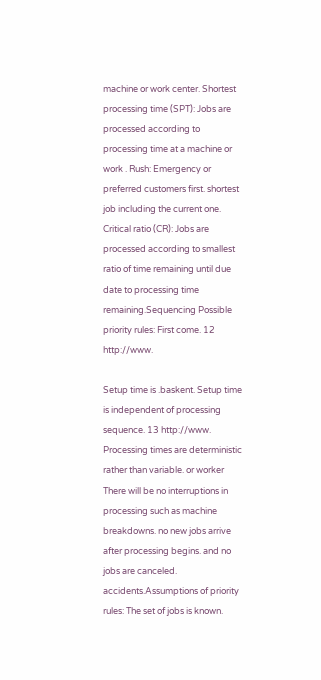machine or work center. Shortest processing time (SPT): Jobs are processed according to processing time at a machine or work . Rush: Emergency or preferred customers first. shortest job including the current one. Critical ratio (CR): Jobs are processed according to smallest ratio of time remaining until due date to processing time remaining.Sequencing Possible priority rules: First come. 12 http://www.

Setup time is .baskent. Setup time is independent of processing sequence. 13 http://www. Processing times are deterministic rather than variable. or worker There will be no interruptions in processing such as machine breakdowns. no new jobs arrive after processing begins. and no jobs are canceled. accidents.Assumptions of priority rules: The set of jobs is known.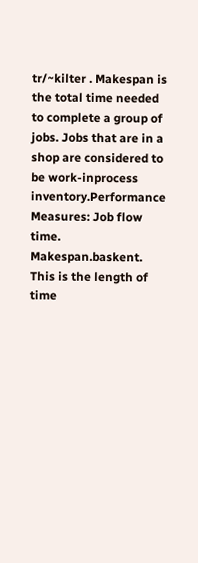tr/~kilter . Makespan is the total time needed to complete a group of jobs. Jobs that are in a shop are considered to be work-inprocess inventory.Performance Measures: Job flow time. Makespan.baskent. This is the length of time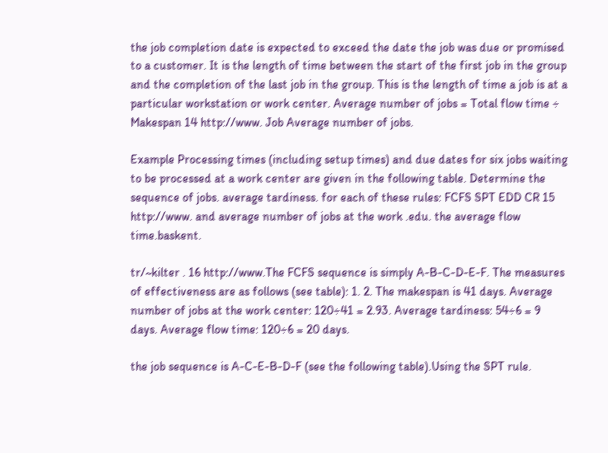the job completion date is expected to exceed the date the job was due or promised to a customer. It is the length of time between the start of the first job in the group and the completion of the last job in the group. This is the length of time a job is at a particular workstation or work center. Average number of jobs = Total flow time ÷ Makespan 14 http://www. Job Average number of jobs.

Example Processing times (including setup times) and due dates for six jobs waiting to be processed at a work center are given in the following table. Determine the sequence of jobs. average tardiness. for each of these rules: FCFS SPT EDD CR 15 http://www. and average number of jobs at the work .edu. the average flow time.baskent.

tr/~kilter . 16 http://www.The FCFS sequence is simply A-B-C-D-E-F. The measures of effectiveness are as follows (see table): 1. 2. The makespan is 41 days. Average number of jobs at the work center: 120÷41 = 2.93. Average tardiness: 54÷6 = 9 days. Average flow time: 120÷6 = 20 days.

the job sequence is A-C-E-B-D-F (see the following table).Using the SPT rule.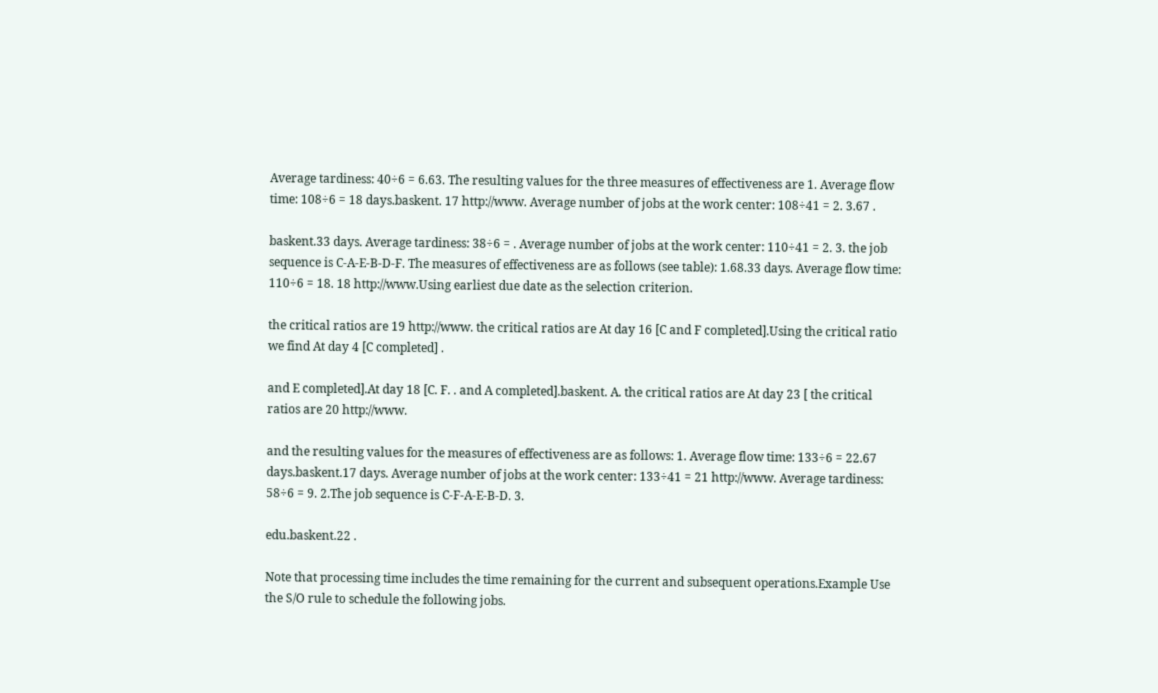Average tardiness: 40÷6 = 6.63. The resulting values for the three measures of effectiveness are 1. Average flow time: 108÷6 = 18 days.baskent. 17 http://www. Average number of jobs at the work center: 108÷41 = 2. 3.67 .

baskent.33 days. Average tardiness: 38÷6 = . Average number of jobs at the work center: 110÷41 = 2. 3. the job sequence is C-A-E-B-D-F. The measures of effectiveness are as follows (see table): 1.68.33 days. Average flow time: 110÷6 = 18. 18 http://www.Using earliest due date as the selection criterion.

the critical ratios are 19 http://www. the critical ratios are At day 16 [C and F completed].Using the critical ratio we find At day 4 [C completed] .

and E completed].At day 18 [C. F. . and A completed].baskent. A. the critical ratios are At day 23 [ the critical ratios are 20 http://www.

and the resulting values for the measures of effectiveness are as follows: 1. Average flow time: 133÷6 = 22.67 days.baskent.17 days. Average number of jobs at the work center: 133÷41 = 21 http://www. Average tardiness: 58÷6 = 9. 2.The job sequence is C-F-A-E-B-D. 3.

edu.baskent.22 .

Note that processing time includes the time remaining for the current and subsequent operations.Example Use the S/O rule to schedule the following jobs.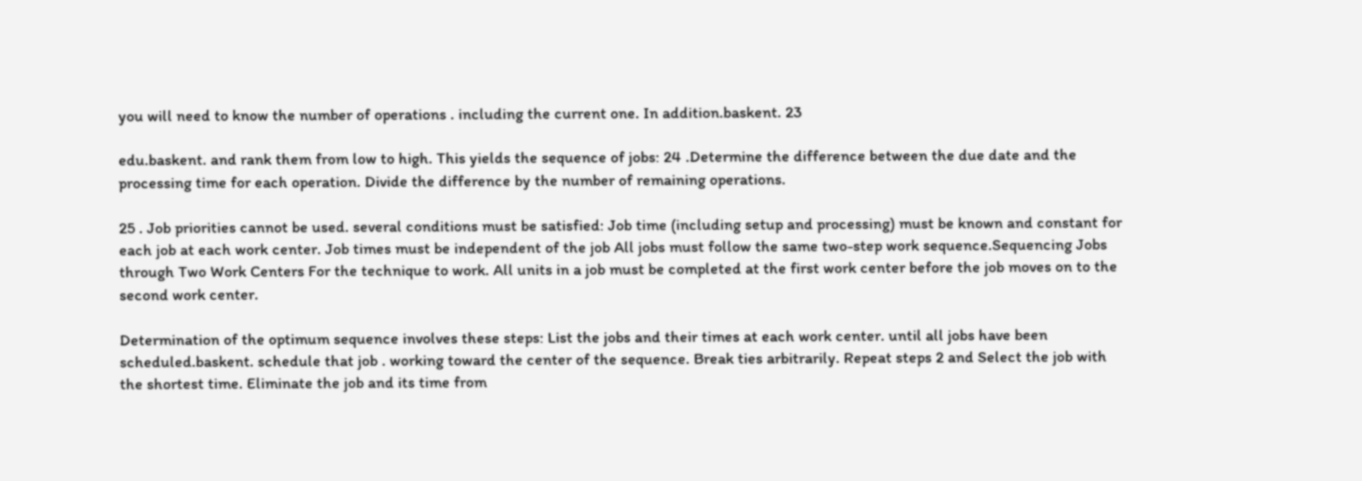you will need to know the number of operations . including the current one. In addition.baskent. 23

edu.baskent. and rank them from low to high. This yields the sequence of jobs: 24 .Determine the difference between the due date and the processing time for each operation. Divide the difference by the number of remaining operations.

25 . Job priorities cannot be used. several conditions must be satisfied: Job time (including setup and processing) must be known and constant for each job at each work center. Job times must be independent of the job All jobs must follow the same two-step work sequence.Sequencing Jobs through Two Work Centers For the technique to work. All units in a job must be completed at the first work center before the job moves on to the second work center.

Determination of the optimum sequence involves these steps: List the jobs and their times at each work center. until all jobs have been scheduled.baskent. schedule that job . working toward the center of the sequence. Break ties arbitrarily. Repeat steps 2 and Select the job with the shortest time. Eliminate the job and its time from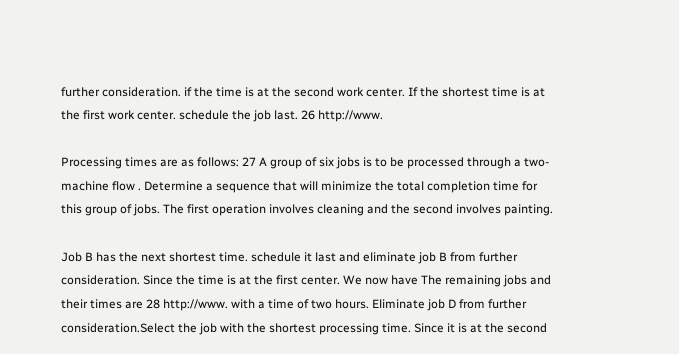further consideration. if the time is at the second work center. If the shortest time is at the first work center. schedule the job last. 26 http://www.

Processing times are as follows: 27 A group of six jobs is to be processed through a two-machine flow . Determine a sequence that will minimize the total completion time for this group of jobs. The first operation involves cleaning and the second involves painting.

Job B has the next shortest time. schedule it last and eliminate job B from further consideration. Since the time is at the first center. We now have The remaining jobs and their times are 28 http://www. with a time of two hours. Eliminate job D from further consideration.Select the job with the shortest processing time. Since it is at the second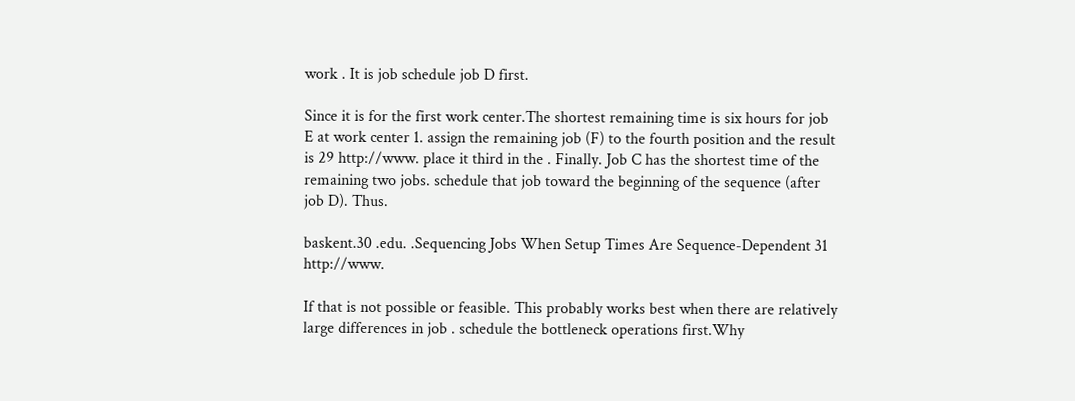work . It is job schedule job D first.

Since it is for the first work center.The shortest remaining time is six hours for job E at work center 1. assign the remaining job (F) to the fourth position and the result is 29 http://www. place it third in the . Finally. Job C has the shortest time of the remaining two jobs. schedule that job toward the beginning of the sequence (after job D). Thus.

baskent.30 .edu. .Sequencing Jobs When Setup Times Are Sequence-Dependent 31 http://www.

If that is not possible or feasible. This probably works best when there are relatively large differences in job . schedule the bottleneck operations first.Why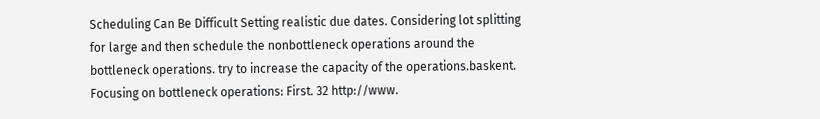Scheduling Can Be Difficult Setting realistic due dates. Considering lot splitting for large and then schedule the nonbottleneck operations around the bottleneck operations. try to increase the capacity of the operations.baskent. Focusing on bottleneck operations: First. 32 http://www.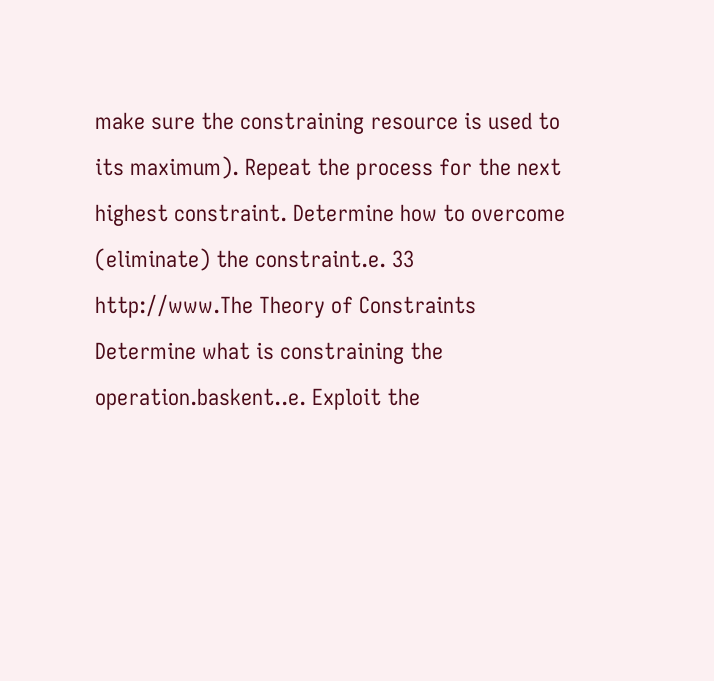make sure the constraining resource is used to its maximum). Repeat the process for the next highest constraint. Determine how to overcome (eliminate) the constraint.e. 33 http://www.The Theory of Constraints Determine what is constraining the operation.baskent..e. Exploit the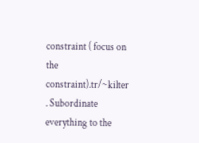constraint ( focus on the constraint).tr/~kilter . Subordinate everything to the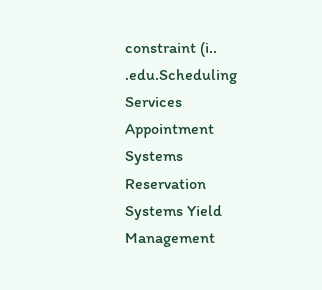constraint (i.. .edu.Scheduling Services Appointment Systems Reservation Systems Yield Management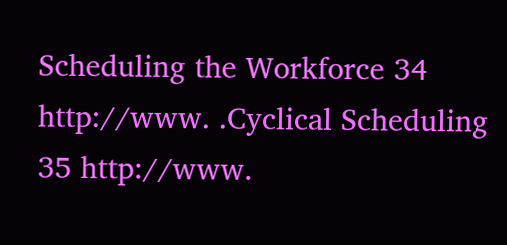Scheduling the Workforce 34 http://www. .Cyclical Scheduling 35 http://www.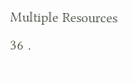Multiple Resources 36 .